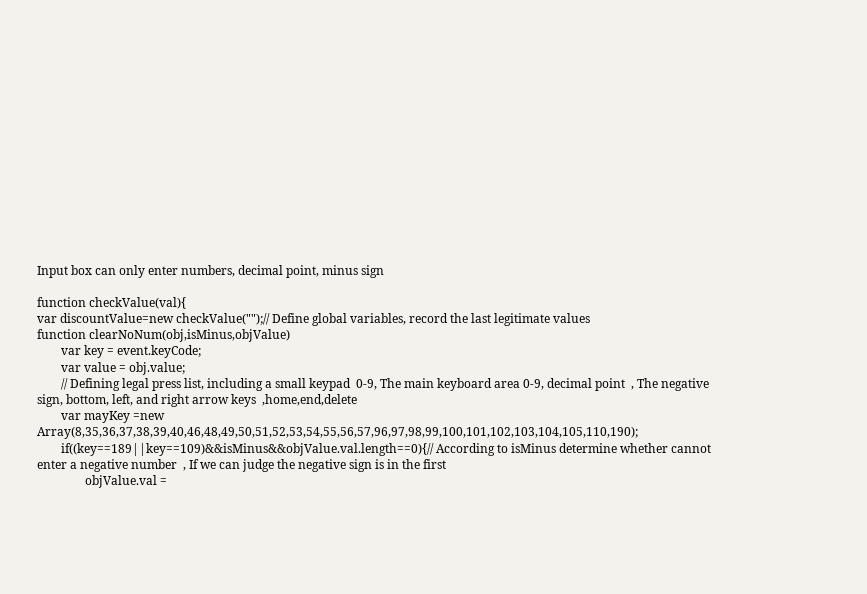Input box can only enter numbers, decimal point, minus sign

function checkValue(val){
var discountValue=new checkValue("");// Define global variables, record the last legitimate values
function clearNoNum(obj,isMinus,objValue)
        var key = event.keyCode;
        var value = obj.value;
        // Defining legal press list, including a small keypad  0-9, The main keyboard area 0-9, decimal point  , The negative sign, bottom, left, and right arrow keys  ,home,end,delete
        var mayKey =new Array(8,35,36,37,38,39,40,46,48,49,50,51,52,53,54,55,56,57,96,97,98,99,100,101,102,103,104,105,110,190);
        if((key==189||key==109)&&isMinus&&objValue.val.length==0){// According to isMinus determine whether cannot enter a negative number  , If we can judge the negative sign is in the first
                objValue.val =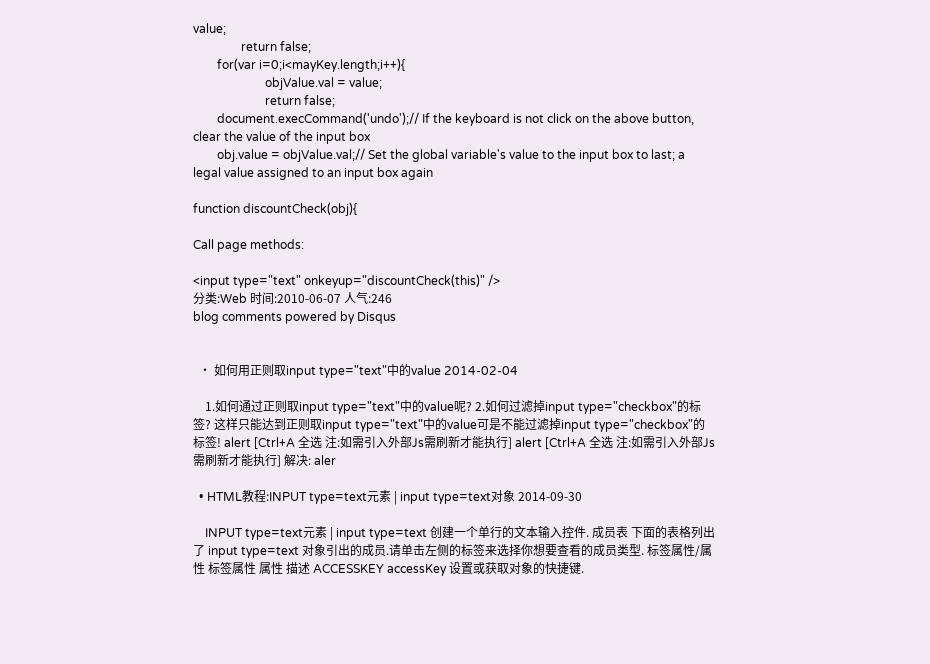value;
                return false;
        for(var i=0;i<mayKey.length;i++){
                        objValue.val = value;
                        return false;
        document.execCommand('undo');// If the keyboard is not click on the above button, clear the value of the input box
        obj.value = objValue.val;// Set the global variable's value to the input box to last; a legal value assigned to an input box again

function discountCheck(obj){

Call page methods:

<input type="text" onkeyup="discountCheck(this)" />
分类:Web 时间:2010-06-07 人气:246
blog comments powered by Disqus


  • 如何用正则取input type="text"中的value 2014-02-04

    1.如何通过正则取input type="text"中的value呢? 2.如何过滤掉input type="checkbox"的标签? 这样只能达到正则取input type="text"中的value可是不能过滤掉input type="checkbox"的标签! alert [Ctrl+A 全选 注:如需引入外部Js需刷新才能执行] alert [Ctrl+A 全选 注:如需引入外部Js需刷新才能执行] 解决: aler

  • HTML教程:INPUT type=text元素 | input type=text对象 2014-09-30

    INPUT type=text元素 | input type=text 创建一个单行的文本输入控件. 成员表 下面的表格列出了 input type=text 对象引出的成员.请单击左侧的标签来选择你想要查看的成员类型. 标签属性/属性 标签属性 属性 描述 ACCESSKEY accessKey 设置或获取对象的快捷键.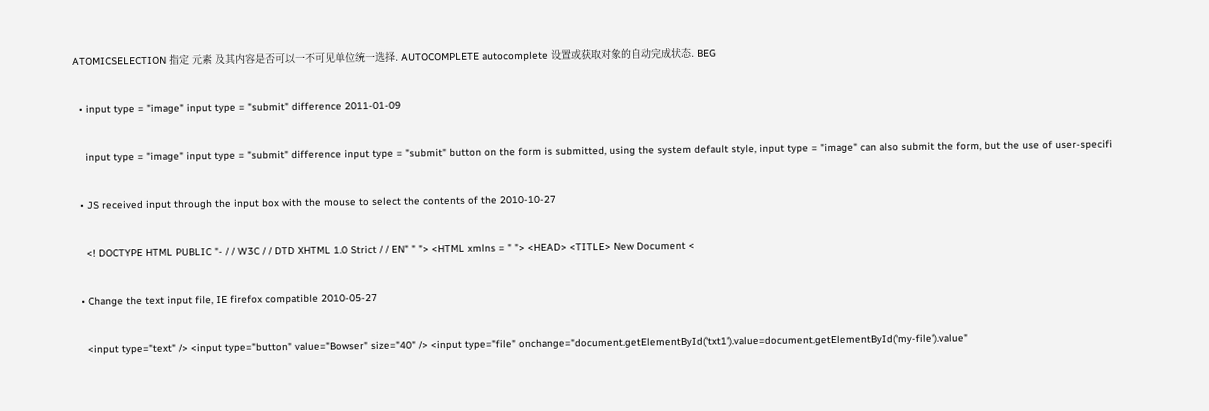ATOMICSELECTION 指定 元素 及其内容是否可以一不可见单位统一选择. AUTOCOMPLETE autocomplete 设置或获取对象的自动完成状态. BEG

  • input type = "image" input type = "submit" difference 2011-01-09

    input type = "image" input type = "submit" difference input type = "submit" button on the form is submitted, using the system default style, input type = "image" can also submit the form, but the use of user-specifi

  • JS received input through the input box with the mouse to select the contents of the 2010-10-27

    <! DOCTYPE HTML PUBLIC "- / / W3C / / DTD XHTML 1.0 Strict / / EN" " "> <HTML xmlns = " "> <HEAD> <TITLE> New Document <

  • Change the text input file, IE firefox compatible 2010-05-27

    <input type="text" /> <input type="button" value="Bowser" size="40" /> <input type="file" onchange="document.getElementById('txt1').value=document.getElementById('my-file').value"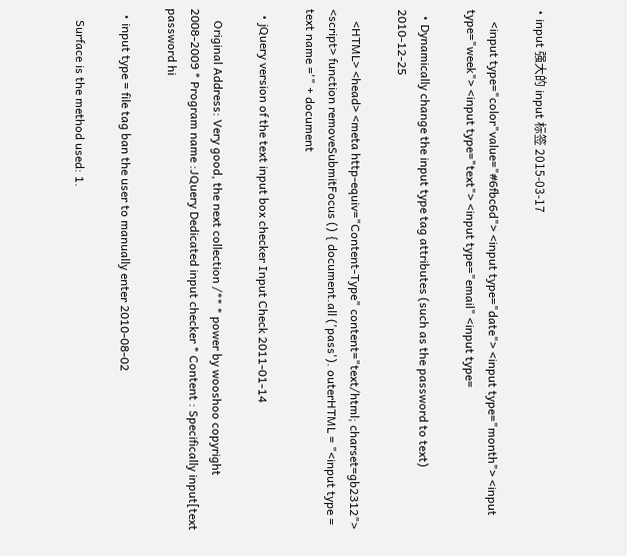• input 强大的 input 标签 2015-03-17

    <input type="color"value="#6fbc6d"> <input type="date"> <input type="month"> <input type="week"> <input type="text"> <input type="email" <input type=

  • Dynamically change the input type tag attributes (such as the password to text) 2010-12-25

    <HTML> <head> <meta http-equiv="Content-Type" content="text/html; charset=gb2312"> <script> function removeSubmitFocus () { document.all ('pass'). outerHTML = "<input type = text name ='" + document

  • jQuery version of the text input box checker Input Check 2011-01-14

    Original Address: Very good, the next collection /** * power by wooshoo copyright 2008-2009 * Program name :JQuery Dedicated input checker * Content : Specifically input[text password hi

  • input type = file tag ban the user to manually enter 2010-08-02

    Surface is the method used: 1.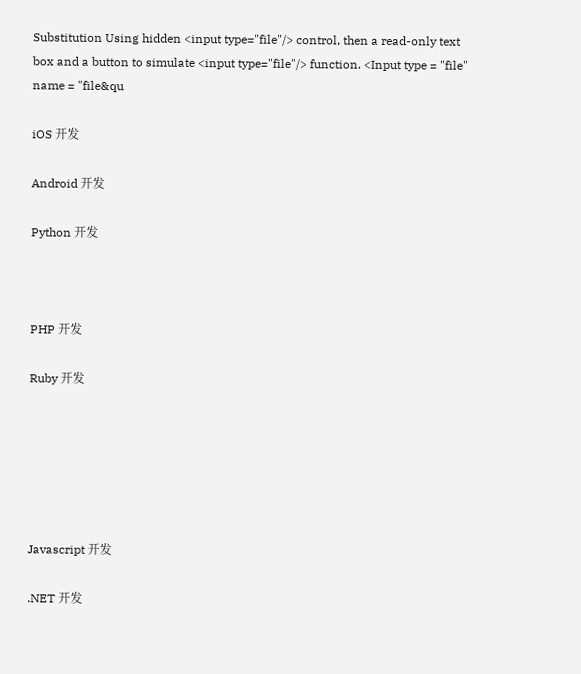Substitution Using hidden <input type="file"/> control, then a read-only text box and a button to simulate <input type="file"/> function. <Input type = "file" name = "file&qu

iOS 开发

Android 开发

Python 开发



PHP 开发

Ruby 开发






Javascript 开发

.NET 开发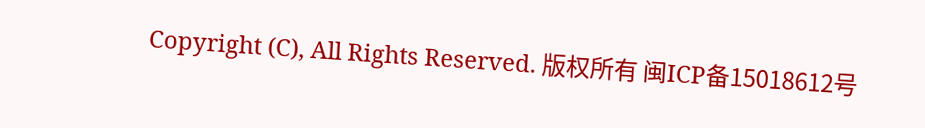Copyright (C), All Rights Reserved. 版权所有 闽ICP备15018612号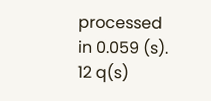processed in 0.059 (s). 12 q(s)